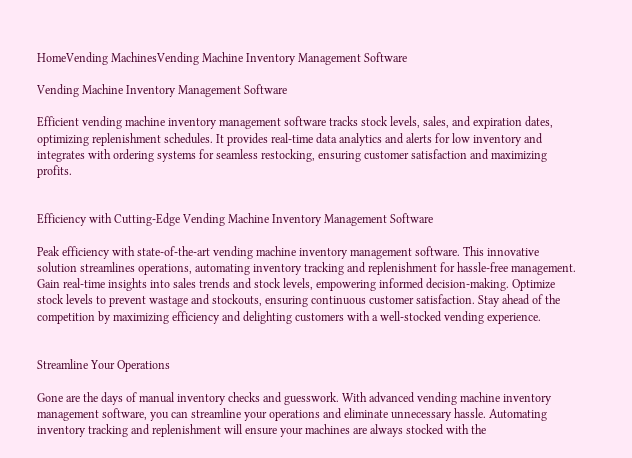HomeVending MachinesVending Machine Inventory Management Software

Vending Machine Inventory Management Software

Efficient vending machine inventory management software tracks stock levels, sales, and expiration dates, optimizing replenishment schedules. It provides real-time data analytics and alerts for low inventory and integrates with ordering systems for seamless restocking, ensuring customer satisfaction and maximizing profits.


Efficiency with Cutting-Edge Vending Machine Inventory Management Software

Peak efficiency with state-of-the-art vending machine inventory management software. This innovative solution streamlines operations, automating inventory tracking and replenishment for hassle-free management. Gain real-time insights into sales trends and stock levels, empowering informed decision-making. Optimize stock levels to prevent wastage and stockouts, ensuring continuous customer satisfaction. Stay ahead of the competition by maximizing efficiency and delighting customers with a well-stocked vending experience.


Streamline Your Operations

Gone are the days of manual inventory checks and guesswork. With advanced vending machine inventory management software, you can streamline your operations and eliminate unnecessary hassle. Automating inventory tracking and replenishment will ensure your machines are always stocked with the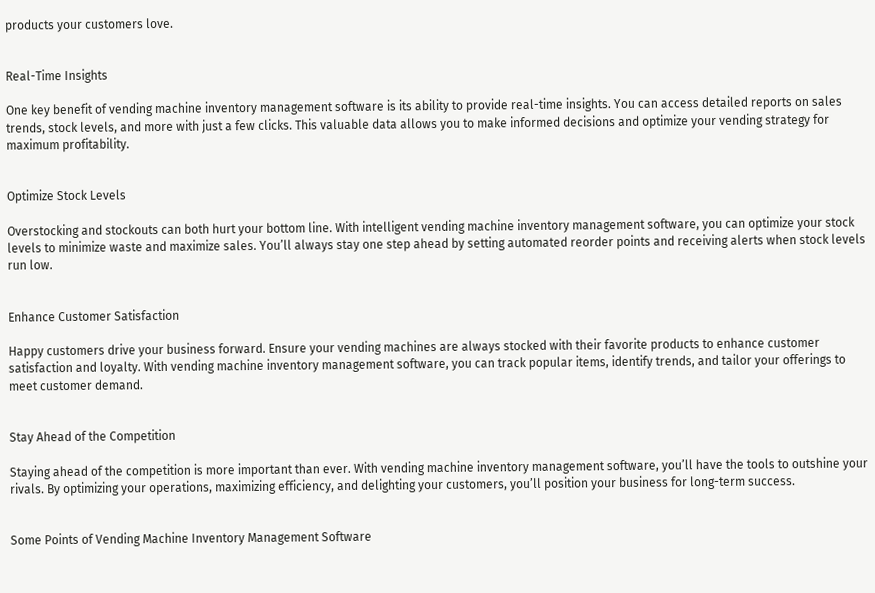products your customers love.


Real-Time Insights

One key benefit of vending machine inventory management software is its ability to provide real-time insights. You can access detailed reports on sales trends, stock levels, and more with just a few clicks. This valuable data allows you to make informed decisions and optimize your vending strategy for maximum profitability.


Optimize Stock Levels

Overstocking and stockouts can both hurt your bottom line. With intelligent vending machine inventory management software, you can optimize your stock levels to minimize waste and maximize sales. You’ll always stay one step ahead by setting automated reorder points and receiving alerts when stock levels run low.


Enhance Customer Satisfaction

Happy customers drive your business forward. Ensure your vending machines are always stocked with their favorite products to enhance customer satisfaction and loyalty. With vending machine inventory management software, you can track popular items, identify trends, and tailor your offerings to meet customer demand.


Stay Ahead of the Competition

Staying ahead of the competition is more important than ever. With vending machine inventory management software, you’ll have the tools to outshine your rivals. By optimizing your operations, maximizing efficiency, and delighting your customers, you’ll position your business for long-term success.


Some Points of Vending Machine Inventory Management Software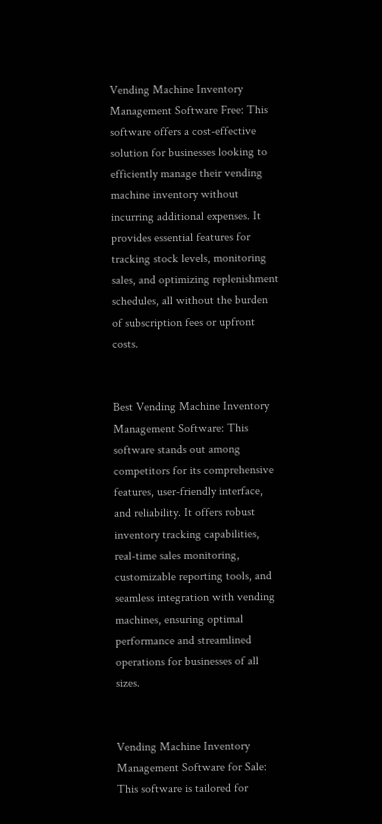Vending Machine Inventory Management Software Free: This software offers a cost-effective solution for businesses looking to efficiently manage their vending machine inventory without incurring additional expenses. It provides essential features for tracking stock levels, monitoring sales, and optimizing replenishment schedules, all without the burden of subscription fees or upfront costs.


Best Vending Machine Inventory Management Software: This software stands out among competitors for its comprehensive features, user-friendly interface, and reliability. It offers robust inventory tracking capabilities, real-time sales monitoring, customizable reporting tools, and seamless integration with vending machines, ensuring optimal performance and streamlined operations for businesses of all sizes.


Vending Machine Inventory Management Software for Sale: This software is tailored for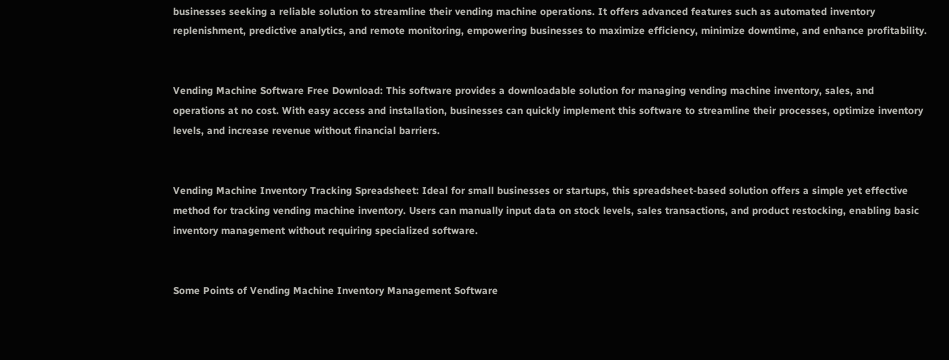businesses seeking a reliable solution to streamline their vending machine operations. It offers advanced features such as automated inventory replenishment, predictive analytics, and remote monitoring, empowering businesses to maximize efficiency, minimize downtime, and enhance profitability.


Vending Machine Software Free Download: This software provides a downloadable solution for managing vending machine inventory, sales, and operations at no cost. With easy access and installation, businesses can quickly implement this software to streamline their processes, optimize inventory levels, and increase revenue without financial barriers.


Vending Machine Inventory Tracking Spreadsheet: Ideal for small businesses or startups, this spreadsheet-based solution offers a simple yet effective method for tracking vending machine inventory. Users can manually input data on stock levels, sales transactions, and product restocking, enabling basic inventory management without requiring specialized software.


Some Points of Vending Machine Inventory Management Software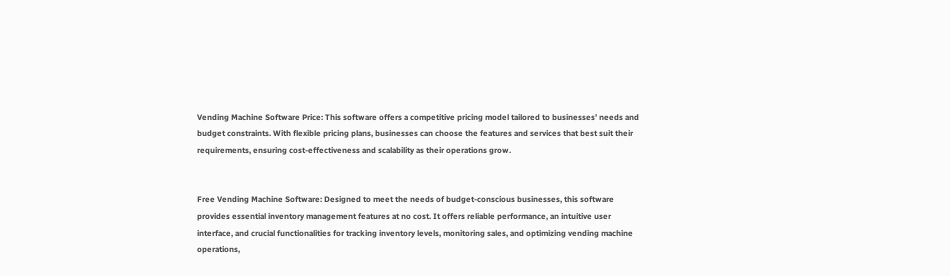Vending Machine Software Price: This software offers a competitive pricing model tailored to businesses’ needs and budget constraints. With flexible pricing plans, businesses can choose the features and services that best suit their requirements, ensuring cost-effectiveness and scalability as their operations grow.


Free Vending Machine Software: Designed to meet the needs of budget-conscious businesses, this software provides essential inventory management features at no cost. It offers reliable performance, an intuitive user interface, and crucial functionalities for tracking inventory levels, monitoring sales, and optimizing vending machine operations,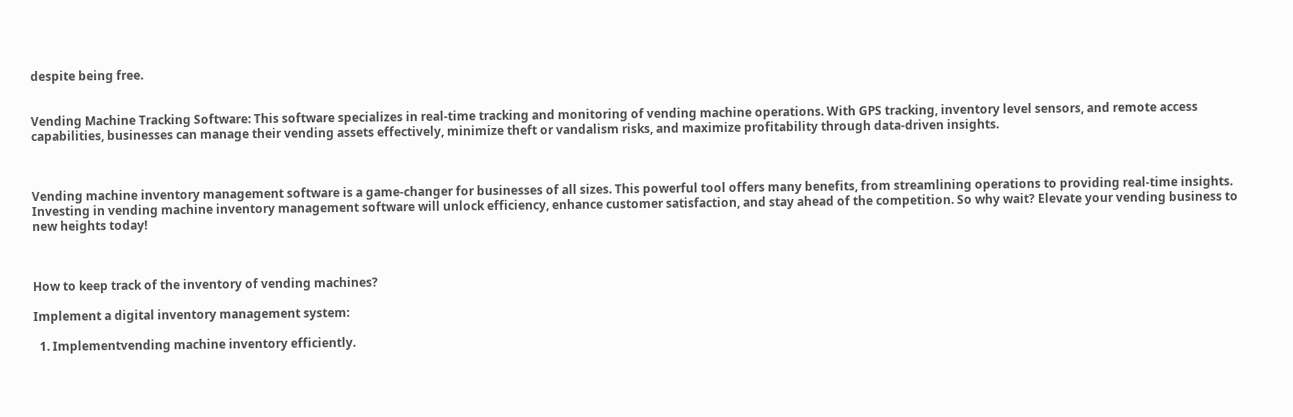despite being free.


Vending Machine Tracking Software: This software specializes in real-time tracking and monitoring of vending machine operations. With GPS tracking, inventory level sensors, and remote access capabilities, businesses can manage their vending assets effectively, minimize theft or vandalism risks, and maximize profitability through data-driven insights.



Vending machine inventory management software is a game-changer for businesses of all sizes. This powerful tool offers many benefits, from streamlining operations to providing real-time insights. Investing in vending machine inventory management software will unlock efficiency, enhance customer satisfaction, and stay ahead of the competition. So why wait? Elevate your vending business to new heights today!



How to keep track of the inventory of vending machines?

Implement a digital inventory management system:

  1. Implementvending machine inventory efficiently.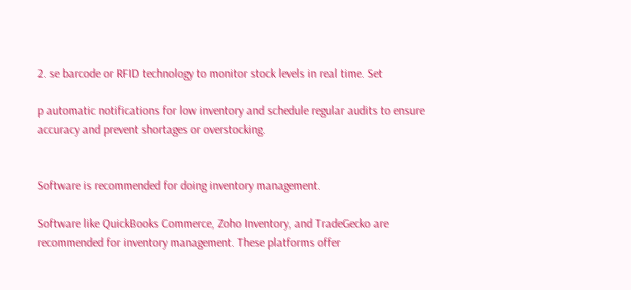2. se barcode or RFID technology to monitor stock levels in real time. Set

p automatic notifications for low inventory and schedule regular audits to ensure accuracy and prevent shortages or overstocking.


Software is recommended for doing inventory management.

Software like QuickBooks Commerce, Zoho Inventory, and TradeGecko are recommended for inventory management. These platforms offer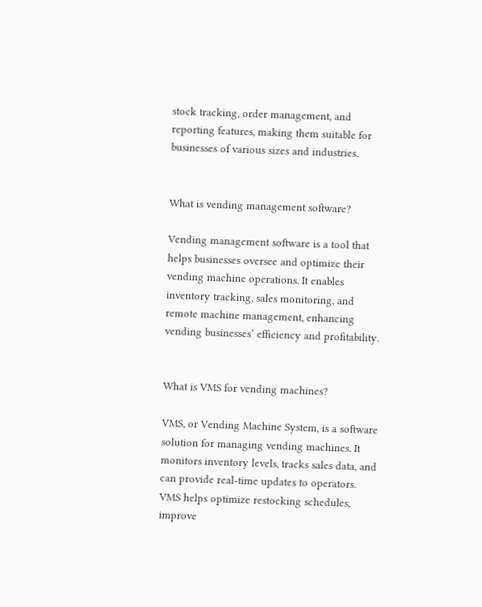stock tracking, order management, and reporting features, making them suitable for businesses of various sizes and industries.


What is vending management software?

Vending management software is a tool that helps businesses oversee and optimize their vending machine operations. It enables inventory tracking, sales monitoring, and remote machine management, enhancing vending businesses‘ efficiency and profitability.


What is VMS for vending machines?

VMS, or Vending Machine System, is a software solution for managing vending machines. It monitors inventory levels, tracks sales data, and can provide real-time updates to operators. VMS helps optimize restocking schedules, improve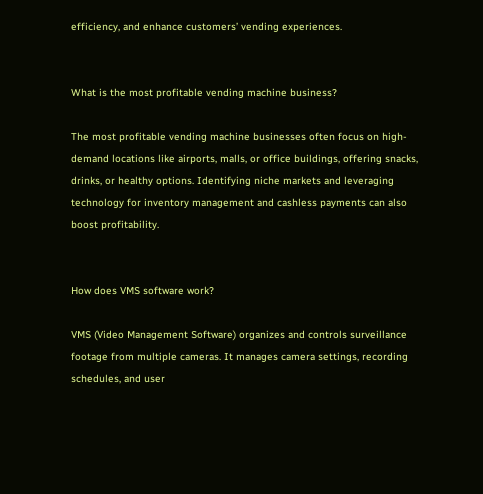efficiency, and enhance customers’ vending experiences.


What is the most profitable vending machine business?

The most profitable vending machine businesses often focus on high-demand locations like airports, malls, or office buildings, offering snacks, drinks, or healthy options. Identifying niche markets and leveraging technology for inventory management and cashless payments can also boost profitability.


How does VMS software work?

VMS (Video Management Software) organizes and controls surveillance footage from multiple cameras. It manages camera settings, recording schedules, and user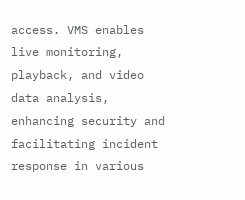access. VMS enables live monitoring, playback, and video data analysis, enhancing security and facilitating incident response in various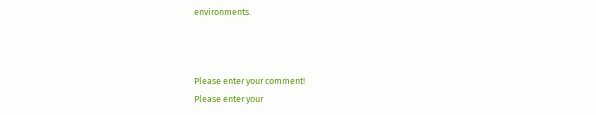environments.



Please enter your comment!
Please enter your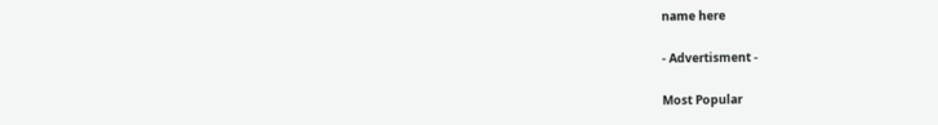name here

- Advertisment -

Most Popular